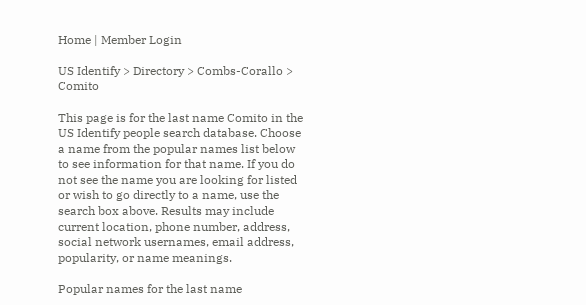Home | Member Login

US Identify > Directory > Combs-Corallo > Comito

This page is for the last name Comito in the US Identify people search database. Choose a name from the popular names list below to see information for that name. If you do not see the name you are looking for listed or wish to go directly to a name, use the search box above. Results may include current location, phone number, address, social network usernames, email address, popularity, or name meanings.

Popular names for the last name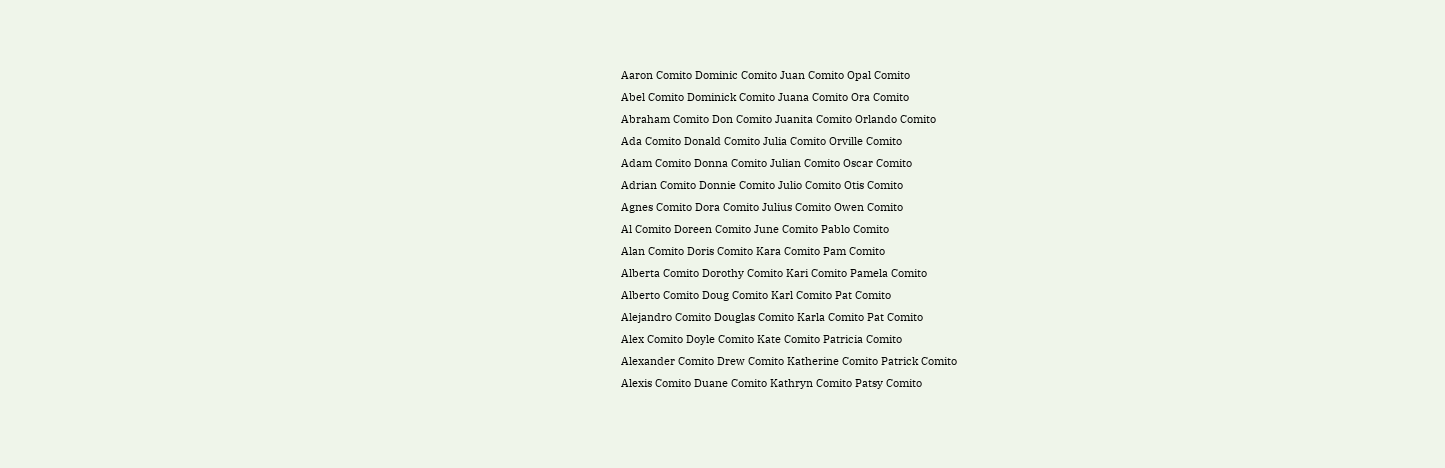Aaron Comito Dominic Comito Juan Comito Opal Comito
Abel Comito Dominick Comito Juana Comito Ora Comito
Abraham Comito Don Comito Juanita Comito Orlando Comito
Ada Comito Donald Comito Julia Comito Orville Comito
Adam Comito Donna Comito Julian Comito Oscar Comito
Adrian Comito Donnie Comito Julio Comito Otis Comito
Agnes Comito Dora Comito Julius Comito Owen Comito
Al Comito Doreen Comito June Comito Pablo Comito
Alan Comito Doris Comito Kara Comito Pam Comito
Alberta Comito Dorothy Comito Kari Comito Pamela Comito
Alberto Comito Doug Comito Karl Comito Pat Comito
Alejandro Comito Douglas Comito Karla Comito Pat Comito
Alex Comito Doyle Comito Kate Comito Patricia Comito
Alexander Comito Drew Comito Katherine Comito Patrick Comito
Alexis Comito Duane Comito Kathryn Comito Patsy Comito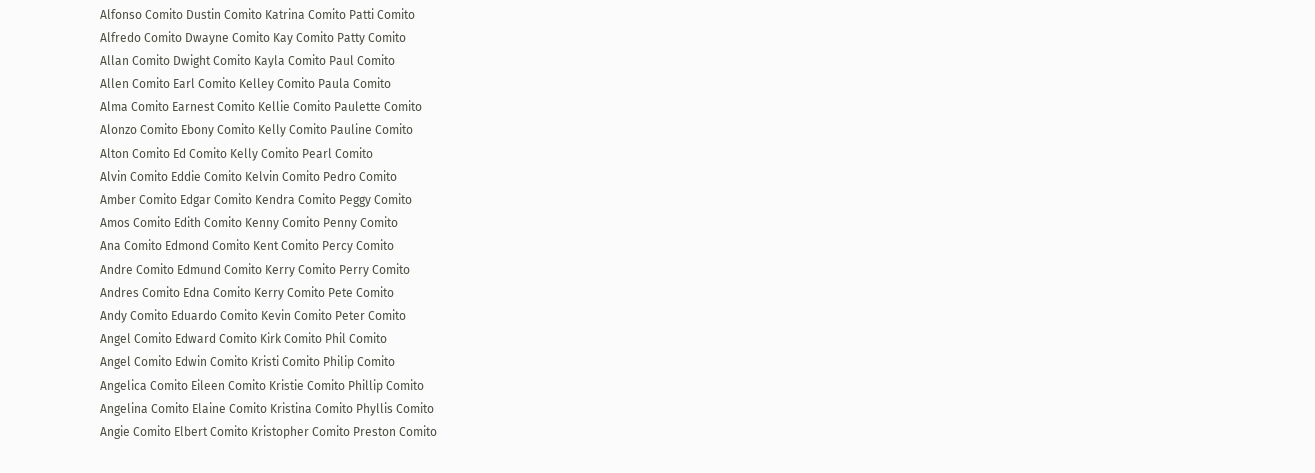Alfonso Comito Dustin Comito Katrina Comito Patti Comito
Alfredo Comito Dwayne Comito Kay Comito Patty Comito
Allan Comito Dwight Comito Kayla Comito Paul Comito
Allen Comito Earl Comito Kelley Comito Paula Comito
Alma Comito Earnest Comito Kellie Comito Paulette Comito
Alonzo Comito Ebony Comito Kelly Comito Pauline Comito
Alton Comito Ed Comito Kelly Comito Pearl Comito
Alvin Comito Eddie Comito Kelvin Comito Pedro Comito
Amber Comito Edgar Comito Kendra Comito Peggy Comito
Amos Comito Edith Comito Kenny Comito Penny Comito
Ana Comito Edmond Comito Kent Comito Percy Comito
Andre Comito Edmund Comito Kerry Comito Perry Comito
Andres Comito Edna Comito Kerry Comito Pete Comito
Andy Comito Eduardo Comito Kevin Comito Peter Comito
Angel Comito Edward Comito Kirk Comito Phil Comito
Angel Comito Edwin Comito Kristi Comito Philip Comito
Angelica Comito Eileen Comito Kristie Comito Phillip Comito
Angelina Comito Elaine Comito Kristina Comito Phyllis Comito
Angie Comito Elbert Comito Kristopher Comito Preston Comito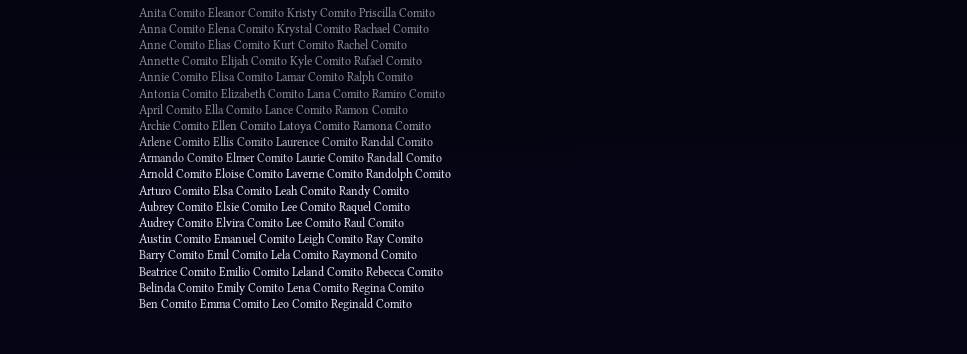Anita Comito Eleanor Comito Kristy Comito Priscilla Comito
Anna Comito Elena Comito Krystal Comito Rachael Comito
Anne Comito Elias Comito Kurt Comito Rachel Comito
Annette Comito Elijah Comito Kyle Comito Rafael Comito
Annie Comito Elisa Comito Lamar Comito Ralph Comito
Antonia Comito Elizabeth Comito Lana Comito Ramiro Comito
April Comito Ella Comito Lance Comito Ramon Comito
Archie Comito Ellen Comito Latoya Comito Ramona Comito
Arlene Comito Ellis Comito Laurence Comito Randal Comito
Armando Comito Elmer Comito Laurie Comito Randall Comito
Arnold Comito Eloise Comito Laverne Comito Randolph Comito
Arturo Comito Elsa Comito Leah Comito Randy Comito
Aubrey Comito Elsie Comito Lee Comito Raquel Comito
Audrey Comito Elvira Comito Lee Comito Raul Comito
Austin Comito Emanuel Comito Leigh Comito Ray Comito
Barry Comito Emil Comito Lela Comito Raymond Comito
Beatrice Comito Emilio Comito Leland Comito Rebecca Comito
Belinda Comito Emily Comito Lena Comito Regina Comito
Ben Comito Emma Comito Leo Comito Reginald Comito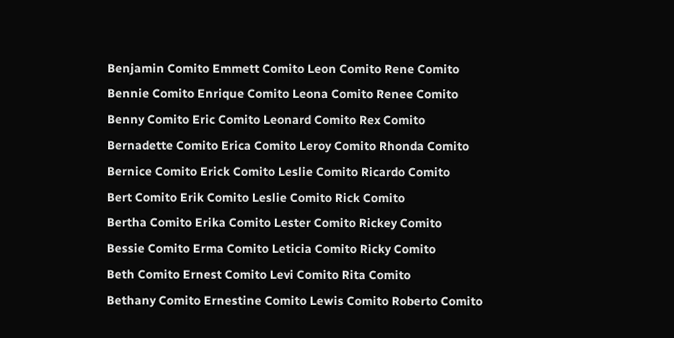Benjamin Comito Emmett Comito Leon Comito Rene Comito
Bennie Comito Enrique Comito Leona Comito Renee Comito
Benny Comito Eric Comito Leonard Comito Rex Comito
Bernadette Comito Erica Comito Leroy Comito Rhonda Comito
Bernice Comito Erick Comito Leslie Comito Ricardo Comito
Bert Comito Erik Comito Leslie Comito Rick Comito
Bertha Comito Erika Comito Lester Comito Rickey Comito
Bessie Comito Erma Comito Leticia Comito Ricky Comito
Beth Comito Ernest Comito Levi Comito Rita Comito
Bethany Comito Ernestine Comito Lewis Comito Roberto Comito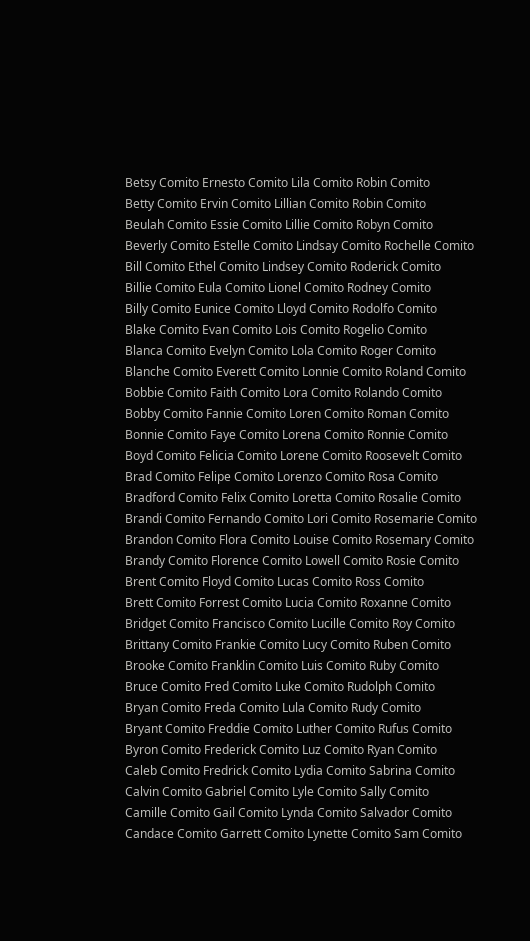Betsy Comito Ernesto Comito Lila Comito Robin Comito
Betty Comito Ervin Comito Lillian Comito Robin Comito
Beulah Comito Essie Comito Lillie Comito Robyn Comito
Beverly Comito Estelle Comito Lindsay Comito Rochelle Comito
Bill Comito Ethel Comito Lindsey Comito Roderick Comito
Billie Comito Eula Comito Lionel Comito Rodney Comito
Billy Comito Eunice Comito Lloyd Comito Rodolfo Comito
Blake Comito Evan Comito Lois Comito Rogelio Comito
Blanca Comito Evelyn Comito Lola Comito Roger Comito
Blanche Comito Everett Comito Lonnie Comito Roland Comito
Bobbie Comito Faith Comito Lora Comito Rolando Comito
Bobby Comito Fannie Comito Loren Comito Roman Comito
Bonnie Comito Faye Comito Lorena Comito Ronnie Comito
Boyd Comito Felicia Comito Lorene Comito Roosevelt Comito
Brad Comito Felipe Comito Lorenzo Comito Rosa Comito
Bradford Comito Felix Comito Loretta Comito Rosalie Comito
Brandi Comito Fernando Comito Lori Comito Rosemarie Comito
Brandon Comito Flora Comito Louise Comito Rosemary Comito
Brandy Comito Florence Comito Lowell Comito Rosie Comito
Brent Comito Floyd Comito Lucas Comito Ross Comito
Brett Comito Forrest Comito Lucia Comito Roxanne Comito
Bridget Comito Francisco Comito Lucille Comito Roy Comito
Brittany Comito Frankie Comito Lucy Comito Ruben Comito
Brooke Comito Franklin Comito Luis Comito Ruby Comito
Bruce Comito Fred Comito Luke Comito Rudolph Comito
Bryan Comito Freda Comito Lula Comito Rudy Comito
Bryant Comito Freddie Comito Luther Comito Rufus Comito
Byron Comito Frederick Comito Luz Comito Ryan Comito
Caleb Comito Fredrick Comito Lydia Comito Sabrina Comito
Calvin Comito Gabriel Comito Lyle Comito Sally Comito
Camille Comito Gail Comito Lynda Comito Salvador Comito
Candace Comito Garrett Comito Lynette Comito Sam Comito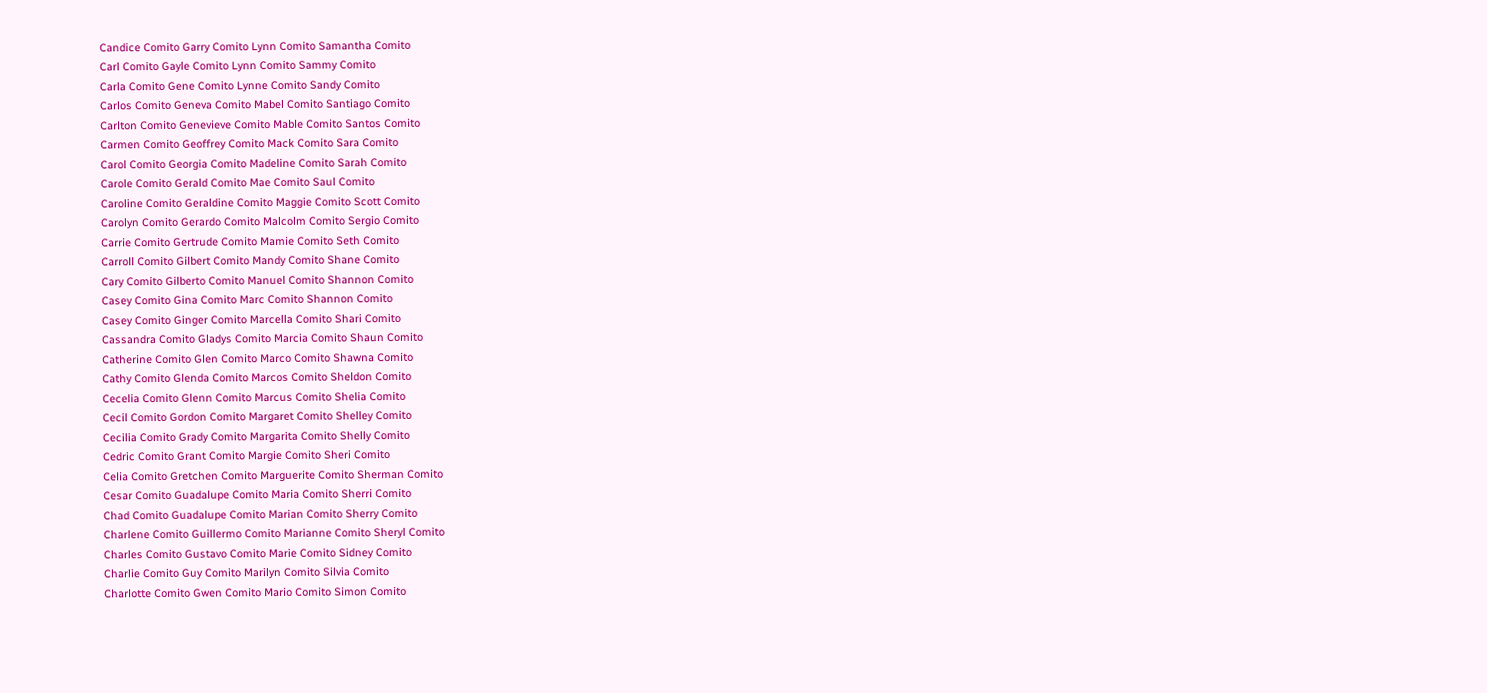Candice Comito Garry Comito Lynn Comito Samantha Comito
Carl Comito Gayle Comito Lynn Comito Sammy Comito
Carla Comito Gene Comito Lynne Comito Sandy Comito
Carlos Comito Geneva Comito Mabel Comito Santiago Comito
Carlton Comito Genevieve Comito Mable Comito Santos Comito
Carmen Comito Geoffrey Comito Mack Comito Sara Comito
Carol Comito Georgia Comito Madeline Comito Sarah Comito
Carole Comito Gerald Comito Mae Comito Saul Comito
Caroline Comito Geraldine Comito Maggie Comito Scott Comito
Carolyn Comito Gerardo Comito Malcolm Comito Sergio Comito
Carrie Comito Gertrude Comito Mamie Comito Seth Comito
Carroll Comito Gilbert Comito Mandy Comito Shane Comito
Cary Comito Gilberto Comito Manuel Comito Shannon Comito
Casey Comito Gina Comito Marc Comito Shannon Comito
Casey Comito Ginger Comito Marcella Comito Shari Comito
Cassandra Comito Gladys Comito Marcia Comito Shaun Comito
Catherine Comito Glen Comito Marco Comito Shawna Comito
Cathy Comito Glenda Comito Marcos Comito Sheldon Comito
Cecelia Comito Glenn Comito Marcus Comito Shelia Comito
Cecil Comito Gordon Comito Margaret Comito Shelley Comito
Cecilia Comito Grady Comito Margarita Comito Shelly Comito
Cedric Comito Grant Comito Margie Comito Sheri Comito
Celia Comito Gretchen Comito Marguerite Comito Sherman Comito
Cesar Comito Guadalupe Comito Maria Comito Sherri Comito
Chad Comito Guadalupe Comito Marian Comito Sherry Comito
Charlene Comito Guillermo Comito Marianne Comito Sheryl Comito
Charles Comito Gustavo Comito Marie Comito Sidney Comito
Charlie Comito Guy Comito Marilyn Comito Silvia Comito
Charlotte Comito Gwen Comito Mario Comito Simon Comito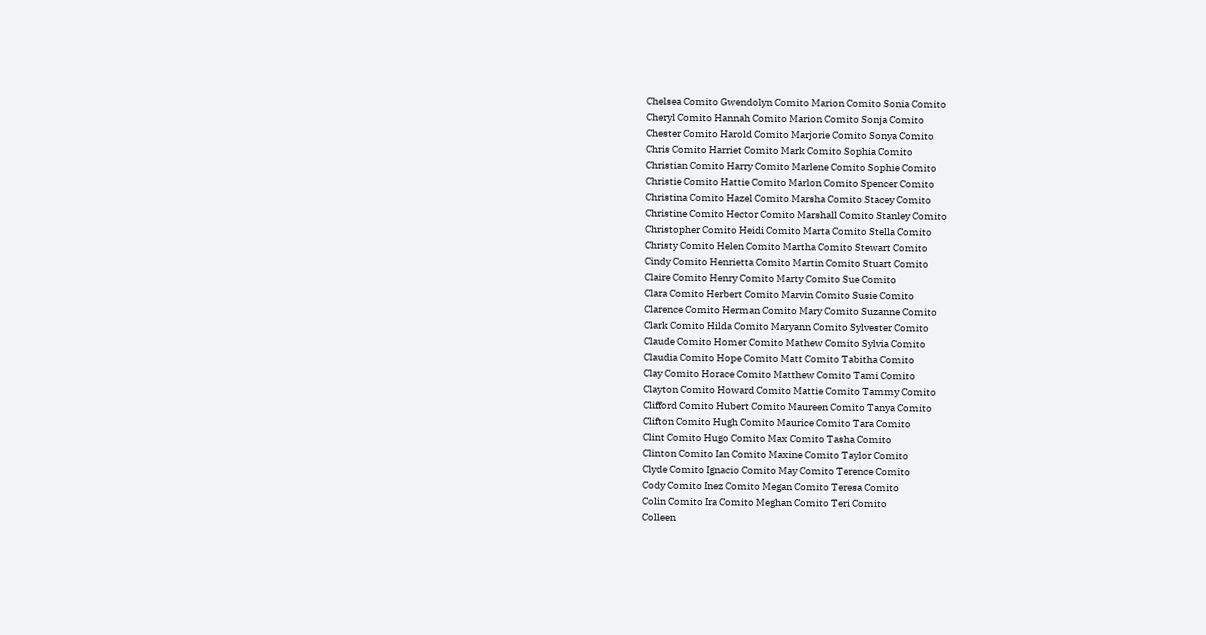Chelsea Comito Gwendolyn Comito Marion Comito Sonia Comito
Cheryl Comito Hannah Comito Marion Comito Sonja Comito
Chester Comito Harold Comito Marjorie Comito Sonya Comito
Chris Comito Harriet Comito Mark Comito Sophia Comito
Christian Comito Harry Comito Marlene Comito Sophie Comito
Christie Comito Hattie Comito Marlon Comito Spencer Comito
Christina Comito Hazel Comito Marsha Comito Stacey Comito
Christine Comito Hector Comito Marshall Comito Stanley Comito
Christopher Comito Heidi Comito Marta Comito Stella Comito
Christy Comito Helen Comito Martha Comito Stewart Comito
Cindy Comito Henrietta Comito Martin Comito Stuart Comito
Claire Comito Henry Comito Marty Comito Sue Comito
Clara Comito Herbert Comito Marvin Comito Susie Comito
Clarence Comito Herman Comito Mary Comito Suzanne Comito
Clark Comito Hilda Comito Maryann Comito Sylvester Comito
Claude Comito Homer Comito Mathew Comito Sylvia Comito
Claudia Comito Hope Comito Matt Comito Tabitha Comito
Clay Comito Horace Comito Matthew Comito Tami Comito
Clayton Comito Howard Comito Mattie Comito Tammy Comito
Clifford Comito Hubert Comito Maureen Comito Tanya Comito
Clifton Comito Hugh Comito Maurice Comito Tara Comito
Clint Comito Hugo Comito Max Comito Tasha Comito
Clinton Comito Ian Comito Maxine Comito Taylor Comito
Clyde Comito Ignacio Comito May Comito Terence Comito
Cody Comito Inez Comito Megan Comito Teresa Comito
Colin Comito Ira Comito Meghan Comito Teri Comito
Colleen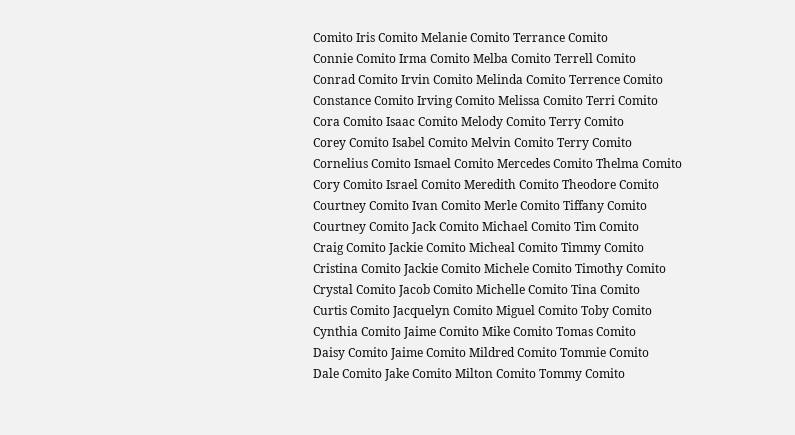Comito Iris Comito Melanie Comito Terrance Comito
Connie Comito Irma Comito Melba Comito Terrell Comito
Conrad Comito Irvin Comito Melinda Comito Terrence Comito
Constance Comito Irving Comito Melissa Comito Terri Comito
Cora Comito Isaac Comito Melody Comito Terry Comito
Corey Comito Isabel Comito Melvin Comito Terry Comito
Cornelius Comito Ismael Comito Mercedes Comito Thelma Comito
Cory Comito Israel Comito Meredith Comito Theodore Comito
Courtney Comito Ivan Comito Merle Comito Tiffany Comito
Courtney Comito Jack Comito Michael Comito Tim Comito
Craig Comito Jackie Comito Micheal Comito Timmy Comito
Cristina Comito Jackie Comito Michele Comito Timothy Comito
Crystal Comito Jacob Comito Michelle Comito Tina Comito
Curtis Comito Jacquelyn Comito Miguel Comito Toby Comito
Cynthia Comito Jaime Comito Mike Comito Tomas Comito
Daisy Comito Jaime Comito Mildred Comito Tommie Comito
Dale Comito Jake Comito Milton Comito Tommy Comito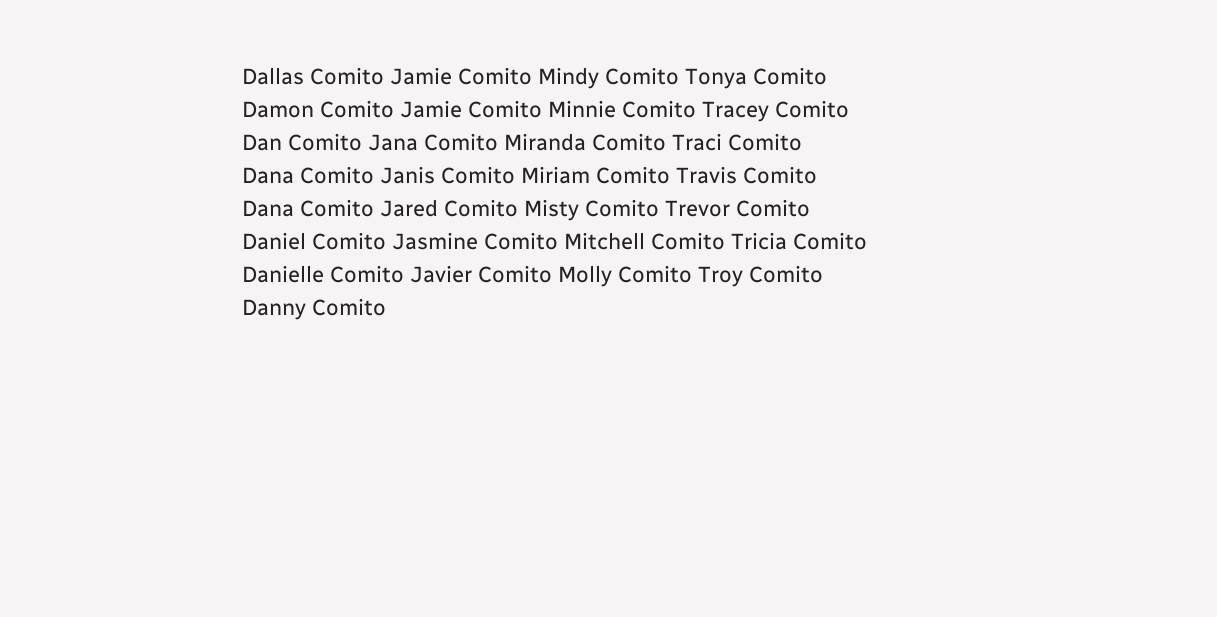Dallas Comito Jamie Comito Mindy Comito Tonya Comito
Damon Comito Jamie Comito Minnie Comito Tracey Comito
Dan Comito Jana Comito Miranda Comito Traci Comito
Dana Comito Janis Comito Miriam Comito Travis Comito
Dana Comito Jared Comito Misty Comito Trevor Comito
Daniel Comito Jasmine Comito Mitchell Comito Tricia Comito
Danielle Comito Javier Comito Molly Comito Troy Comito
Danny Comito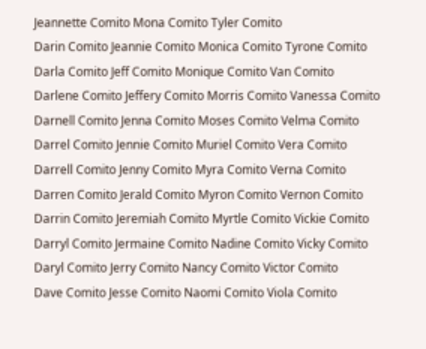Jeannette Comito Mona Comito Tyler Comito
Darin Comito Jeannie Comito Monica Comito Tyrone Comito
Darla Comito Jeff Comito Monique Comito Van Comito
Darlene Comito Jeffery Comito Morris Comito Vanessa Comito
Darnell Comito Jenna Comito Moses Comito Velma Comito
Darrel Comito Jennie Comito Muriel Comito Vera Comito
Darrell Comito Jenny Comito Myra Comito Verna Comito
Darren Comito Jerald Comito Myron Comito Vernon Comito
Darrin Comito Jeremiah Comito Myrtle Comito Vickie Comito
Darryl Comito Jermaine Comito Nadine Comito Vicky Comito
Daryl Comito Jerry Comito Nancy Comito Victor Comito
Dave Comito Jesse Comito Naomi Comito Viola Comito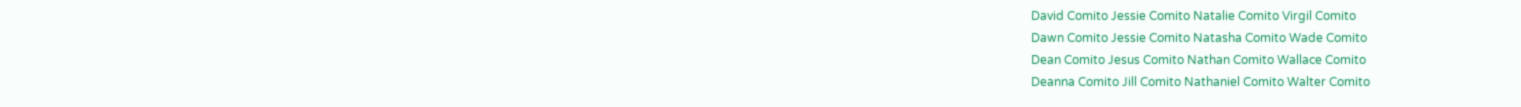David Comito Jessie Comito Natalie Comito Virgil Comito
Dawn Comito Jessie Comito Natasha Comito Wade Comito
Dean Comito Jesus Comito Nathan Comito Wallace Comito
Deanna Comito Jill Comito Nathaniel Comito Walter Comito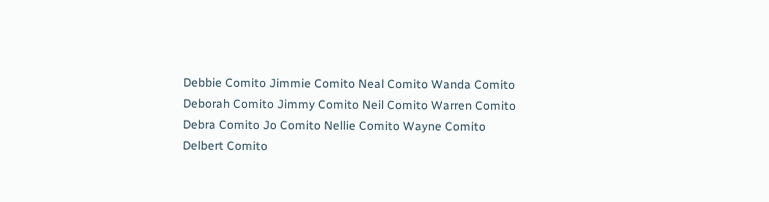Debbie Comito Jimmie Comito Neal Comito Wanda Comito
Deborah Comito Jimmy Comito Neil Comito Warren Comito
Debra Comito Jo Comito Nellie Comito Wayne Comito
Delbert Comito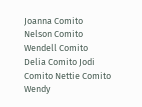Joanna Comito Nelson Comito Wendell Comito
Delia Comito Jodi Comito Nettie Comito Wendy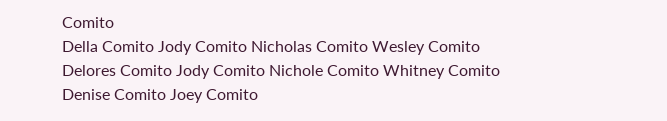Comito
Della Comito Jody Comito Nicholas Comito Wesley Comito
Delores Comito Jody Comito Nichole Comito Whitney Comito
Denise Comito Joey Comito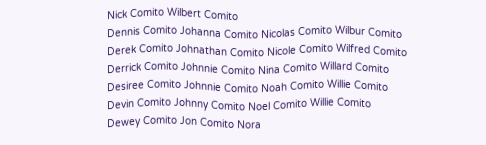Nick Comito Wilbert Comito
Dennis Comito Johanna Comito Nicolas Comito Wilbur Comito
Derek Comito Johnathan Comito Nicole Comito Wilfred Comito
Derrick Comito Johnnie Comito Nina Comito Willard Comito
Desiree Comito Johnnie Comito Noah Comito Willie Comito
Devin Comito Johnny Comito Noel Comito Willie Comito
Dewey Comito Jon Comito Nora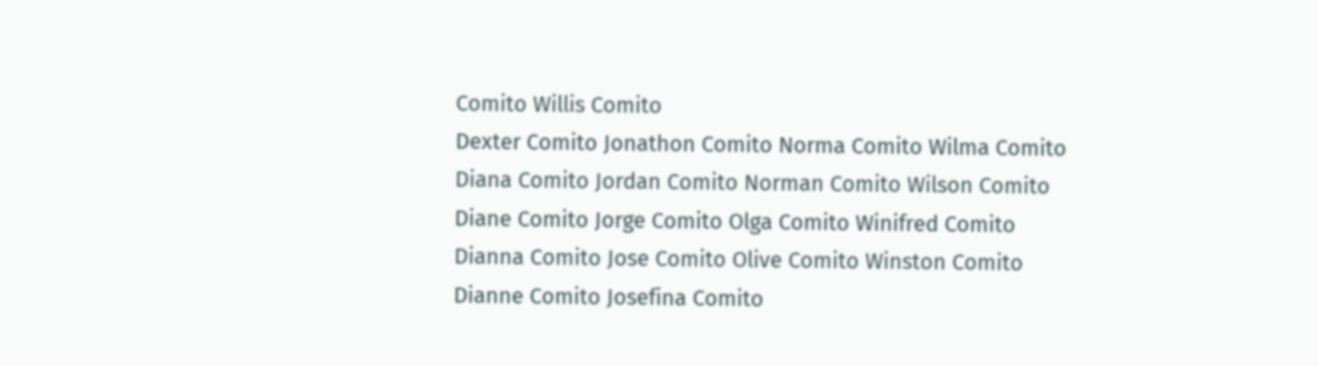Comito Willis Comito
Dexter Comito Jonathon Comito Norma Comito Wilma Comito
Diana Comito Jordan Comito Norman Comito Wilson Comito
Diane Comito Jorge Comito Olga Comito Winifred Comito
Dianna Comito Jose Comito Olive Comito Winston Comito
Dianne Comito Josefina Comito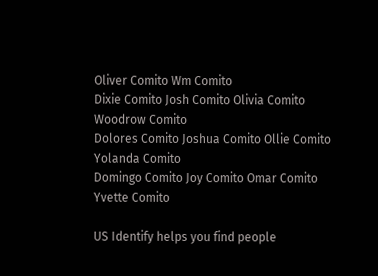Oliver Comito Wm Comito
Dixie Comito Josh Comito Olivia Comito Woodrow Comito
Dolores Comito Joshua Comito Ollie Comito Yolanda Comito
Domingo Comito Joy Comito Omar Comito Yvette Comito

US Identify helps you find people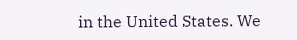in the United States. We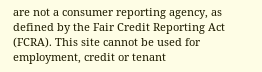are not a consumer reporting agency, as defined by the Fair Credit Reporting Act (FCRA). This site cannot be used for employment, credit or tenant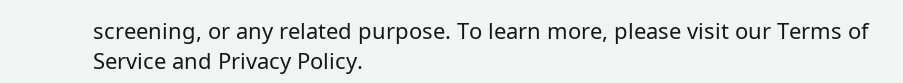screening, or any related purpose. To learn more, please visit our Terms of Service and Privacy Policy.